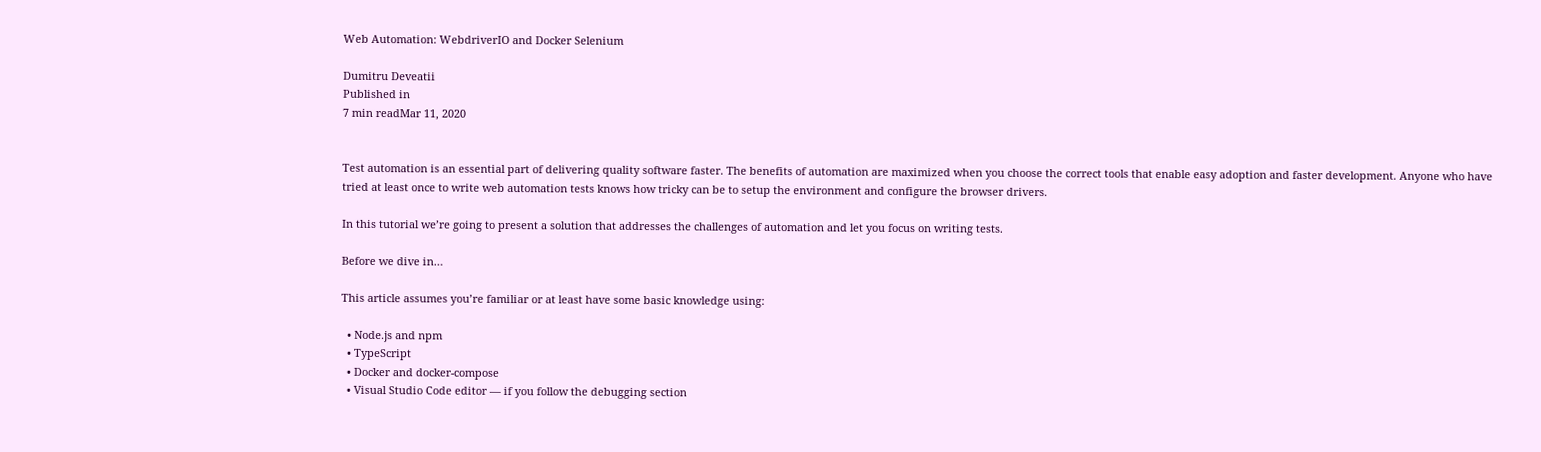Web Automation: WebdriverIO and Docker Selenium

Dumitru Deveatii
Published in
7 min readMar 11, 2020


Test automation is an essential part of delivering quality software faster. The benefits of automation are maximized when you choose the correct tools that enable easy adoption and faster development. Anyone who have tried at least once to write web automation tests knows how tricky can be to setup the environment and configure the browser drivers.

In this tutorial we’re going to present a solution that addresses the challenges of automation and let you focus on writing tests.

Before we dive in…

This article assumes you’re familiar or at least have some basic knowledge using:

  • Node.js and npm
  • TypeScript
  • Docker and docker-compose
  • Visual Studio Code editor — if you follow the debugging section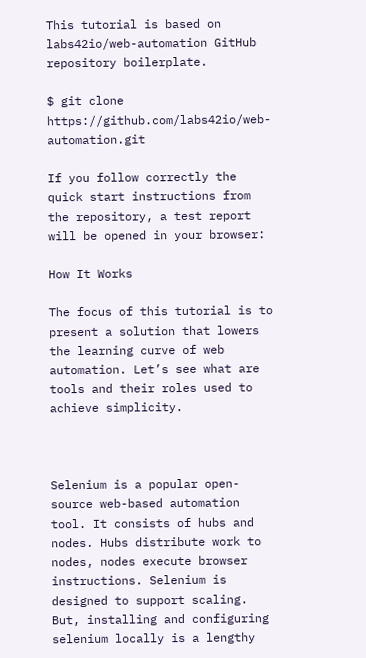This tutorial is based on labs42io/web-automation GitHub repository boilerplate.

$ git clone https://github.com/labs42io/web-automation.git

If you follow correctly the quick start instructions from the repository, a test report will be opened in your browser:

How It Works

The focus of this tutorial is to present a solution that lowers the learning curve of web automation. Let’s see what are tools and their roles used to achieve simplicity.



Selenium is a popular open-source web-based automation tool. It consists of hubs and nodes. Hubs distribute work to nodes, nodes execute browser instructions. Selenium is designed to support scaling. But, installing and configuring selenium locally is a lengthy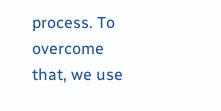process. To overcome that, we use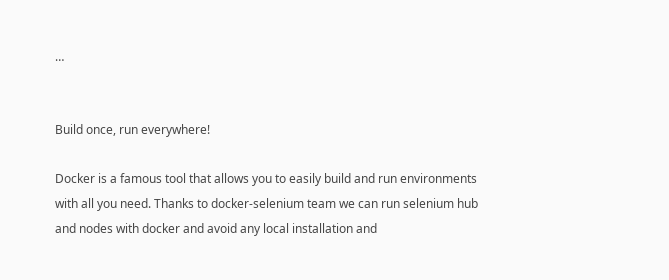…


Build once, run everywhere!

Docker is a famous tool that allows you to easily build and run environments with all you need. Thanks to docker-selenium team we can run selenium hub and nodes with docker and avoid any local installation and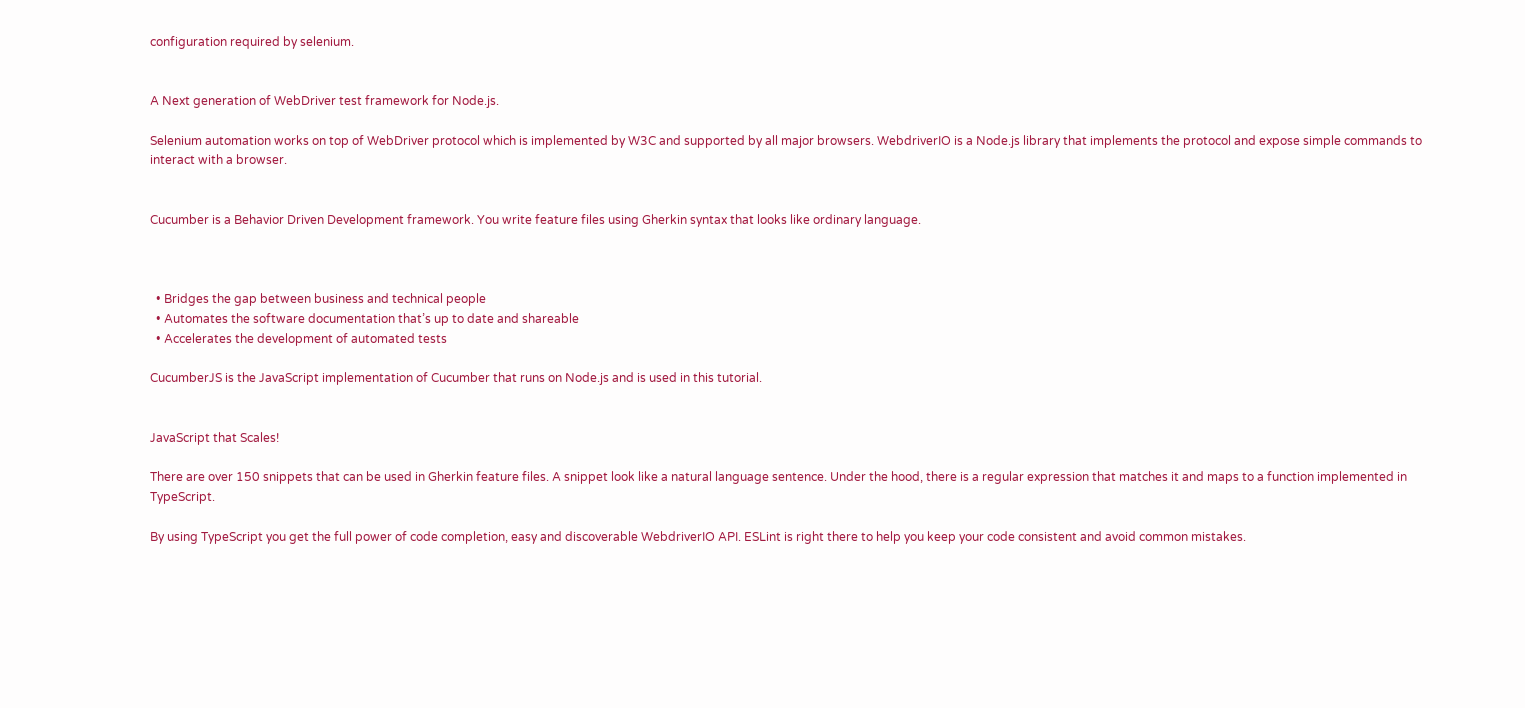configuration required by selenium.


A Next generation of WebDriver test framework for Node.js.

Selenium automation works on top of WebDriver protocol which is implemented by W3C and supported by all major browsers. WebdriverIO is a Node.js library that implements the protocol and expose simple commands to interact with a browser.


Cucumber is a Behavior Driven Development framework. You write feature files using Gherkin syntax that looks like ordinary language.



  • Bridges the gap between business and technical people
  • Automates the software documentation that’s up to date and shareable
  • Accelerates the development of automated tests

CucumberJS is the JavaScript implementation of Cucumber that runs on Node.js and is used in this tutorial.


JavaScript that Scales!

There are over 150 snippets that can be used in Gherkin feature files. A snippet look like a natural language sentence. Under the hood, there is a regular expression that matches it and maps to a function implemented in TypeScript.

By using TypeScript you get the full power of code completion, easy and discoverable WebdriverIO API. ESLint is right there to help you keep your code consistent and avoid common mistakes.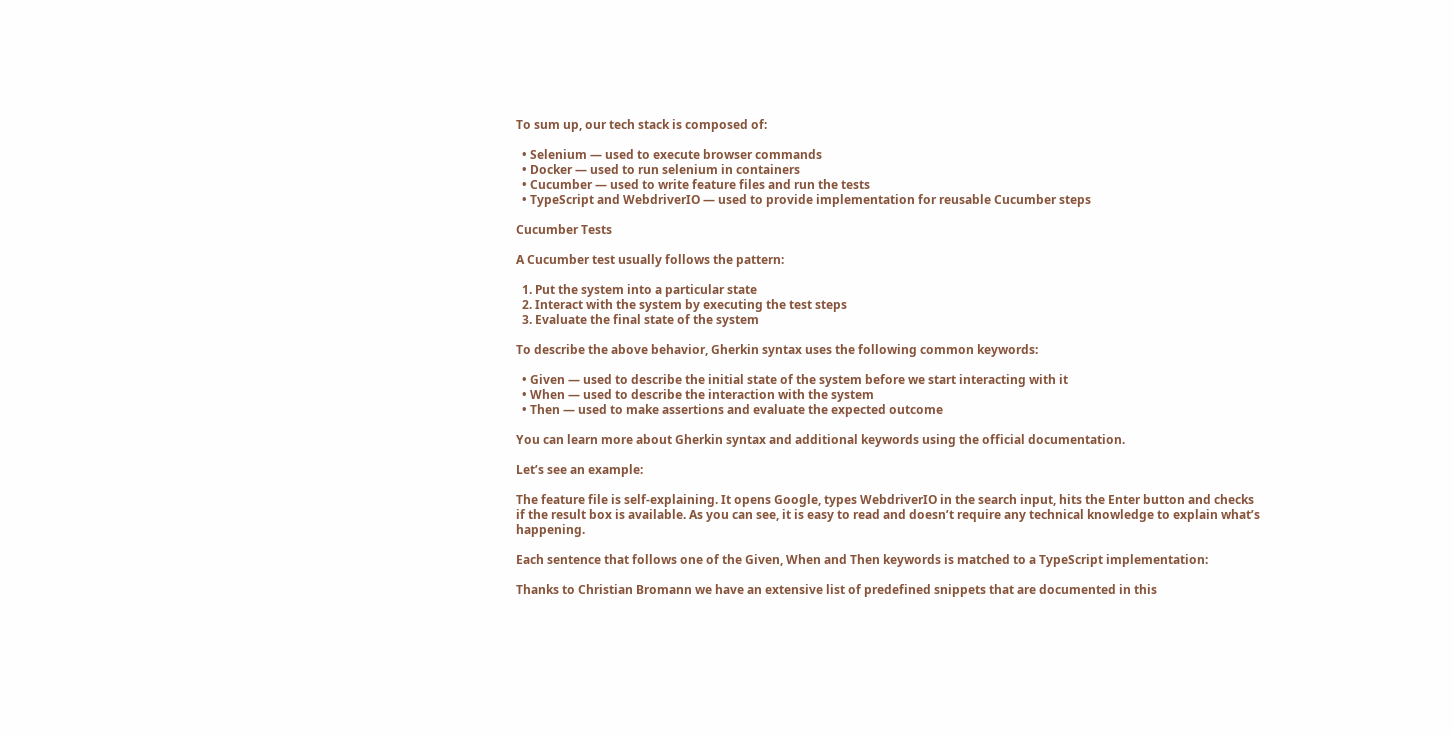To sum up, our tech stack is composed of:

  • Selenium — used to execute browser commands
  • Docker — used to run selenium in containers
  • Cucumber — used to write feature files and run the tests
  • TypeScript and WebdriverIO — used to provide implementation for reusable Cucumber steps

Cucumber Tests

A Cucumber test usually follows the pattern:

  1. Put the system into a particular state
  2. Interact with the system by executing the test steps
  3. Evaluate the final state of the system

To describe the above behavior, Gherkin syntax uses the following common keywords:

  • Given — used to describe the initial state of the system before we start interacting with it
  • When — used to describe the interaction with the system
  • Then — used to make assertions and evaluate the expected outcome

You can learn more about Gherkin syntax and additional keywords using the official documentation.

Let’s see an example:

The feature file is self-explaining. It opens Google, types WebdriverIO in the search input, hits the Enter button and checks if the result box is available. As you can see, it is easy to read and doesn’t require any technical knowledge to explain what’s happening.

Each sentence that follows one of the Given, When and Then keywords is matched to a TypeScript implementation:

Thanks to Christian Bromann we have an extensive list of predefined snippets that are documented in this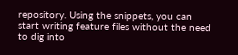repository. Using the snippets, you can start writing feature files without the need to dig into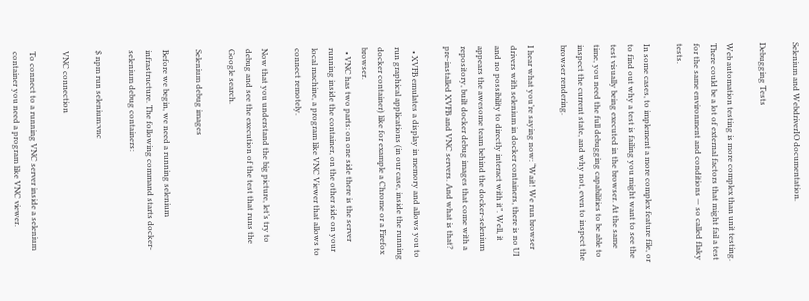Selenium and WebdriverIO documentation.

Debugging Tests

Web automation testing is more complex than unit testing. There could be a lot of external factors that might fail a test for the same environment and conditions — so called flaky tests.

In some cases, to implement a more complex feature file, or to find out why a test is failing you might want to see the test visually being executed in the browser. At the same time, you need the full debugging capabilities to be able to inspect the current state, and why not, even to inspect the browser rendering.

I hear what you’re saying now: “Wait! We run browser drivers with selenium in docker containers, there is no UI and no possibility to directly interact with it”. Well, it appears the awesome team behind the docker-selenium repository, built docker debug images that come with a pre-installed XVFB and VNC servers. And what is that?

  • XVFB emulates a display in memory and allows you to run graphical applications (in our case, inside the running docker container) like for example a Chrome or a Firefox browser.
  • VNC has two parts: on one side there is the server running inside the container, on the other side on your local machine, a program like VNC Viewer that allows to connect remotely.

Now that you understand the big picture, let’s try to debug and see the execution of the test that runs the Google search.

Selenium debug images

Before we begin, we need a running selenium infrastructure. The following command starts docker-selenium debug containers:

$ npm run selenium:vnc

VNC connection

To connect to a running VNC server inside a selenium container you need a program like VNC viewer.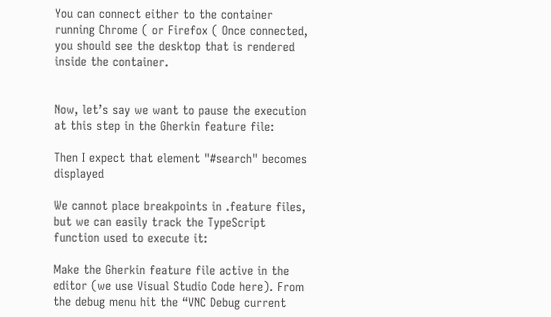You can connect either to the container running Chrome ( or Firefox ( Once connected, you should see the desktop that is rendered inside the container.


Now, let’s say we want to pause the execution at this step in the Gherkin feature file:

Then I expect that element "#search" becomes displayed

We cannot place breakpoints in .feature files, but we can easily track the TypeScript function used to execute it:

Make the Gherkin feature file active in the editor (we use Visual Studio Code here). From the debug menu hit the “VNC Debug current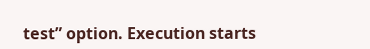test” option. Execution starts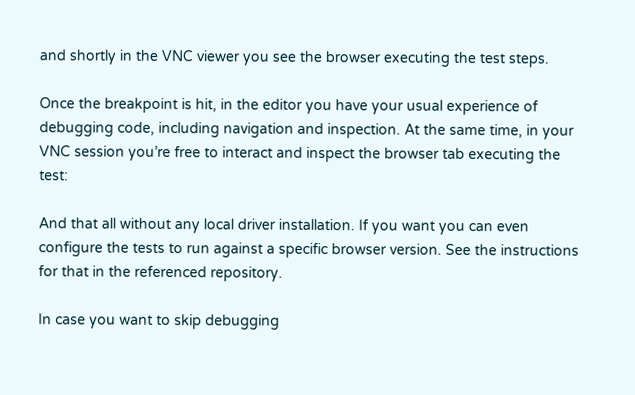and shortly in the VNC viewer you see the browser executing the test steps.

Once the breakpoint is hit, in the editor you have your usual experience of debugging code, including navigation and inspection. At the same time, in your VNC session you’re free to interact and inspect the browser tab executing the test:

And that all without any local driver installation. If you want you can even configure the tests to run against a specific browser version. See the instructions for that in the referenced repository.

In case you want to skip debugging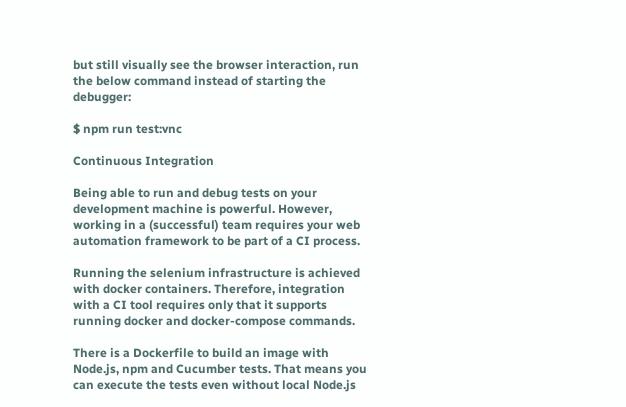but still visually see the browser interaction, run the below command instead of starting the debugger:

$ npm run test:vnc

Continuous Integration

Being able to run and debug tests on your development machine is powerful. However, working in a (successful) team requires your web automation framework to be part of a CI process.

Running the selenium infrastructure is achieved with docker containers. Therefore, integration with a CI tool requires only that it supports running docker and docker-compose commands.

There is a Dockerfile to build an image with Node.js, npm and Cucumber tests. That means you can execute the tests even without local Node.js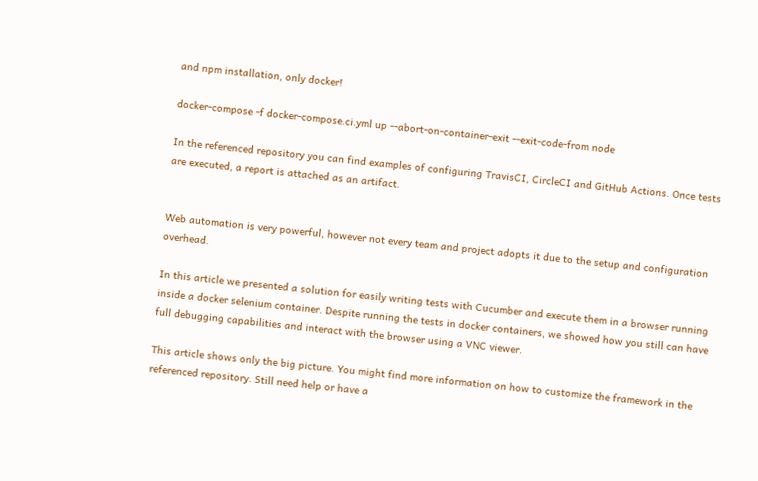and npm installation, only docker!

docker-compose -f docker-compose.ci.yml up --abort-on-container-exit --exit-code-from node

In the referenced repository you can find examples of configuring TravisCI, CircleCI and GitHub Actions. Once tests are executed, a report is attached as an artifact.


Web automation is very powerful, however not every team and project adopts it due to the setup and configuration overhead.

In this article we presented a solution for easily writing tests with Cucumber and execute them in a browser running inside a docker selenium container. Despite running the tests in docker containers, we showed how you still can have full debugging capabilities and interact with the browser using a VNC viewer.

This article shows only the big picture. You might find more information on how to customize the framework in the referenced repository. Still need help or have a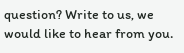question? Write to us, we would like to hear from you.